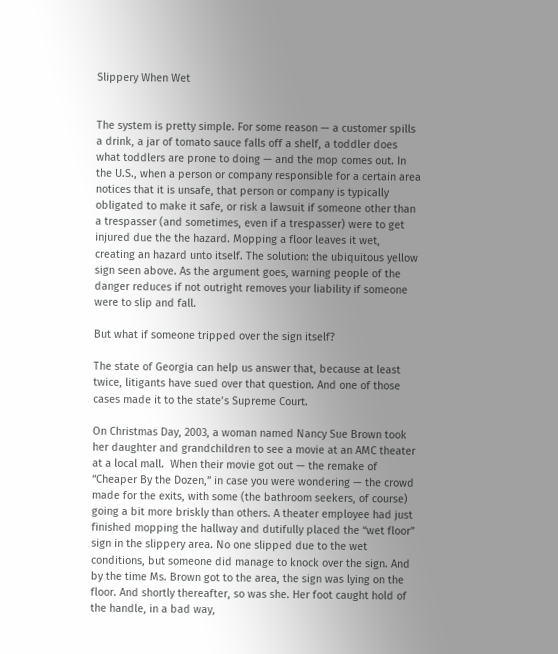Slippery When Wet


The system is pretty simple. For some reason — a customer spills a drink, a jar of tomato sauce falls off a shelf, a toddler does what toddlers are prone to doing — and the mop comes out. In the U.S., when a person or company responsible for a certain area notices that it is unsafe, that person or company is typically obligated to make it safe, or risk a lawsuit if someone other than a trespasser (and sometimes, even if a trespasser) were to get injured due the the hazard. Mopping a floor leaves it wet, creating an hazard unto itself. The solution: the ubiquitous yellow sign seen above. As the argument goes, warning people of the danger reduces if not outright removes your liability if someone were to slip and fall.

But what if someone tripped over the sign itself?

The state of Georgia can help us answer that, because at least twice, litigants have sued over that question. And one of those cases made it to the state’s Supreme Court.

On Christmas Day, 2003, a woman named Nancy Sue Brown took her daughter and grandchildren to see a movie at an AMC theater at a local mall.  When their movie got out — the remake of “Cheaper By the Dozen,” in case you were wondering — the crowd made for the exits, with some (the bathroom seekers, of course) going a bit more briskly than others. A theater employee had just finished mopping the hallway and dutifully placed the “wet floor” sign in the slippery area. No one slipped due to the wet conditions, but someone did manage to knock over the sign. And by the time Ms. Brown got to the area, the sign was lying on the floor. And shortly thereafter, so was she. Her foot caught hold of the handle, in a bad way,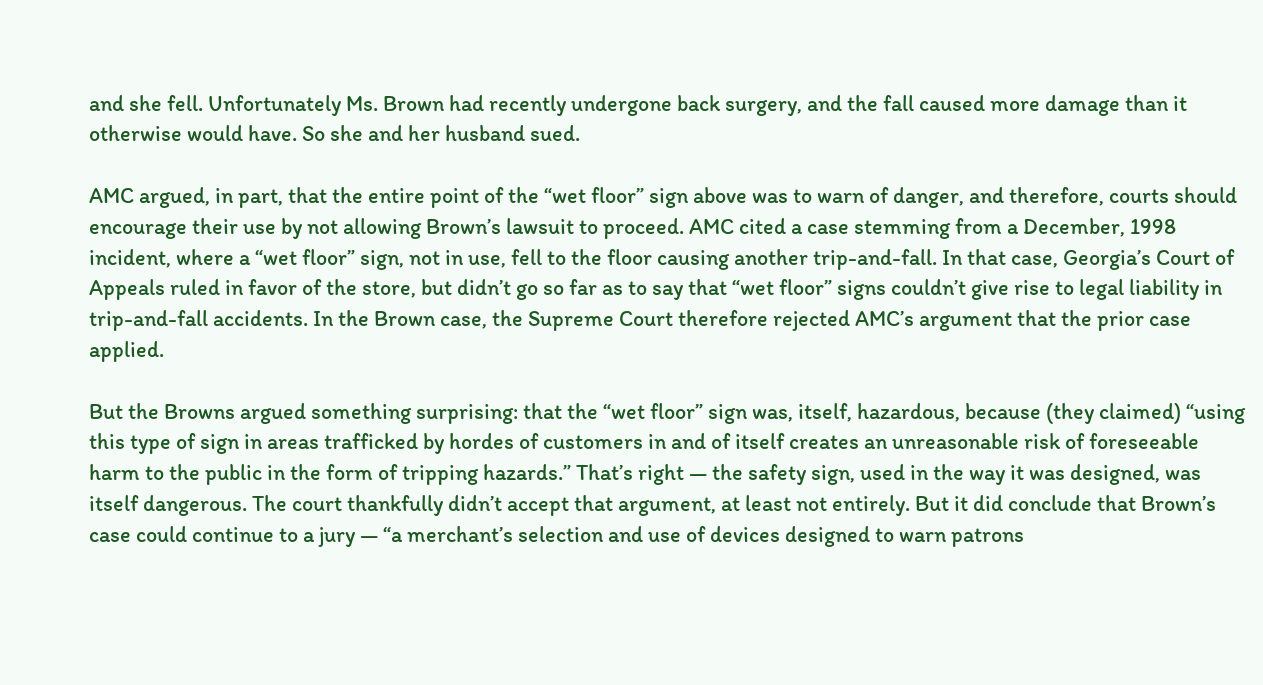and she fell. Unfortunately Ms. Brown had recently undergone back surgery, and the fall caused more damage than it otherwise would have. So she and her husband sued.

AMC argued, in part, that the entire point of the “wet floor” sign above was to warn of danger, and therefore, courts should encourage their use by not allowing Brown’s lawsuit to proceed. AMC cited a case stemming from a December, 1998 incident, where a “wet floor” sign, not in use, fell to the floor causing another trip-and-fall. In that case, Georgia’s Court of Appeals ruled in favor of the store, but didn’t go so far as to say that “wet floor” signs couldn’t give rise to legal liability in trip-and-fall accidents. In the Brown case, the Supreme Court therefore rejected AMC’s argument that the prior case applied.

But the Browns argued something surprising: that the “wet floor” sign was, itself, hazardous, because (they claimed) “using this type of sign in areas trafficked by hordes of customers in and of itself creates an unreasonable risk of foreseeable harm to the public in the form of tripping hazards.” That’s right — the safety sign, used in the way it was designed, was itself dangerous. The court thankfully didn’t accept that argument, at least not entirely. But it did conclude that Brown’s case could continue to a jury — “a merchant’s selection and use of devices designed to warn patrons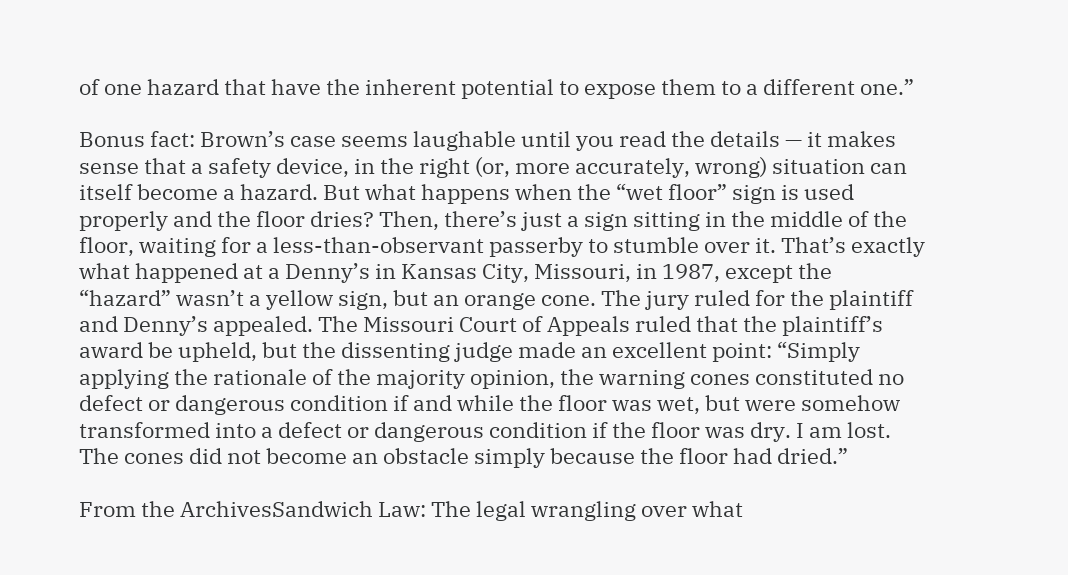of one hazard that have the inherent potential to expose them to a different one.”

Bonus fact: Brown’s case seems laughable until you read the details — it makes sense that a safety device, in the right (or, more accurately, wrong) situation can itself become a hazard. But what happens when the “wet floor” sign is used properly and the floor dries? Then, there’s just a sign sitting in the middle of the floor, waiting for a less-than-observant passerby to stumble over it. That’s exactly what happened at a Denny’s in Kansas City, Missouri, in 1987, except the “hazard” wasn’t a yellow sign, but an orange cone. The jury ruled for the plaintiff and Denny’s appealed. The Missouri Court of Appeals ruled that the plaintiff’s award be upheld, but the dissenting judge made an excellent point: “Simply applying the rationale of the majority opinion, the warning cones constituted no defect or dangerous condition if and while the floor was wet, but were somehow transformed into a defect or dangerous condition if the floor was dry. I am lost. The cones did not become an obstacle simply because the floor had dried.”

From the ArchivesSandwich Law: The legal wrangling over what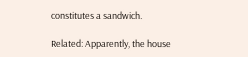constitutes a sandwich.

Related: Apparently, the house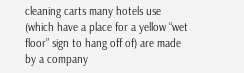cleaning carts many hotels use (which have a place for a yellow “wet floor” sign to hang off of) are made by a company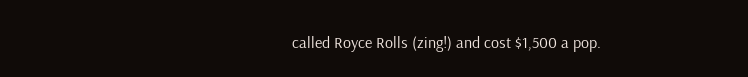called Royce Rolls (zing!) and cost $1,500 a pop.